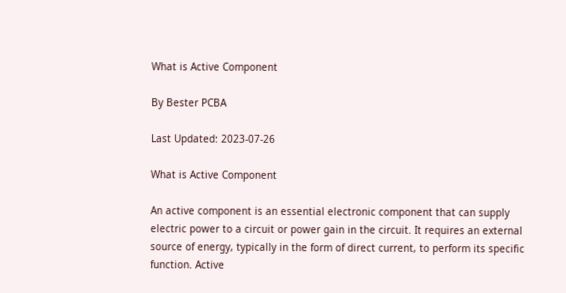What is Active Component

By Bester PCBA

Last Updated: 2023-07-26

What is Active Component

An active component is an essential electronic component that can supply electric power to a circuit or power gain in the circuit. It requires an external source of energy, typically in the form of direct current, to perform its specific function. Active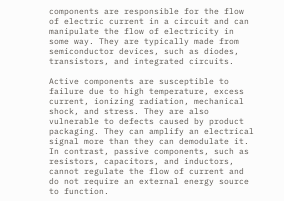components are responsible for the flow of electric current in a circuit and can manipulate the flow of electricity in some way. They are typically made from semiconductor devices, such as diodes, transistors, and integrated circuits.

Active components are susceptible to failure due to high temperature, excess current, ionizing radiation, mechanical shock, and stress. They are also vulnerable to defects caused by product packaging. They can amplify an electrical signal more than they can demodulate it. In contrast, passive components, such as resistors, capacitors, and inductors, cannot regulate the flow of current and do not require an external energy source to function.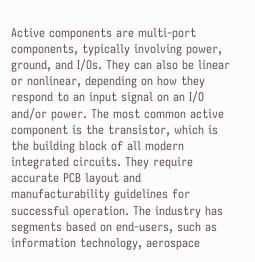Active components are multi-port components, typically involving power, ground, and I/Os. They can also be linear or nonlinear, depending on how they respond to an input signal on an I/O and/or power. The most common active component is the transistor, which is the building block of all modern integrated circuits. They require accurate PCB layout and manufacturability guidelines for successful operation. The industry has segments based on end-users, such as information technology, aerospace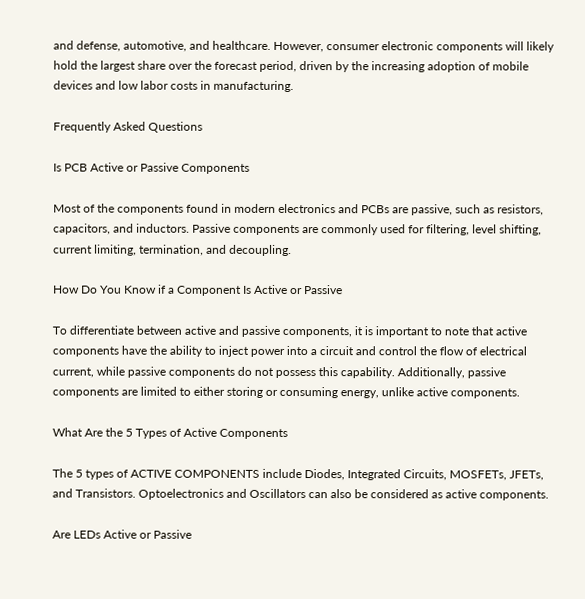and defense, automotive, and healthcare. However, consumer electronic components will likely hold the largest share over the forecast period, driven by the increasing adoption of mobile devices and low labor costs in manufacturing.

Frequently Asked Questions

Is PCB Active or Passive Components

Most of the components found in modern electronics and PCBs are passive, such as resistors, capacitors, and inductors. Passive components are commonly used for filtering, level shifting, current limiting, termination, and decoupling.

How Do You Know if a Component Is Active or Passive

To differentiate between active and passive components, it is important to note that active components have the ability to inject power into a circuit and control the flow of electrical current, while passive components do not possess this capability. Additionally, passive components are limited to either storing or consuming energy, unlike active components.

What Are the 5 Types of Active Components

The 5 types of ACTIVE COMPONENTS include Diodes, Integrated Circuits, MOSFETs, JFETs, and Transistors. Optoelectronics and Oscillators can also be considered as active components.

Are LEDs Active or Passive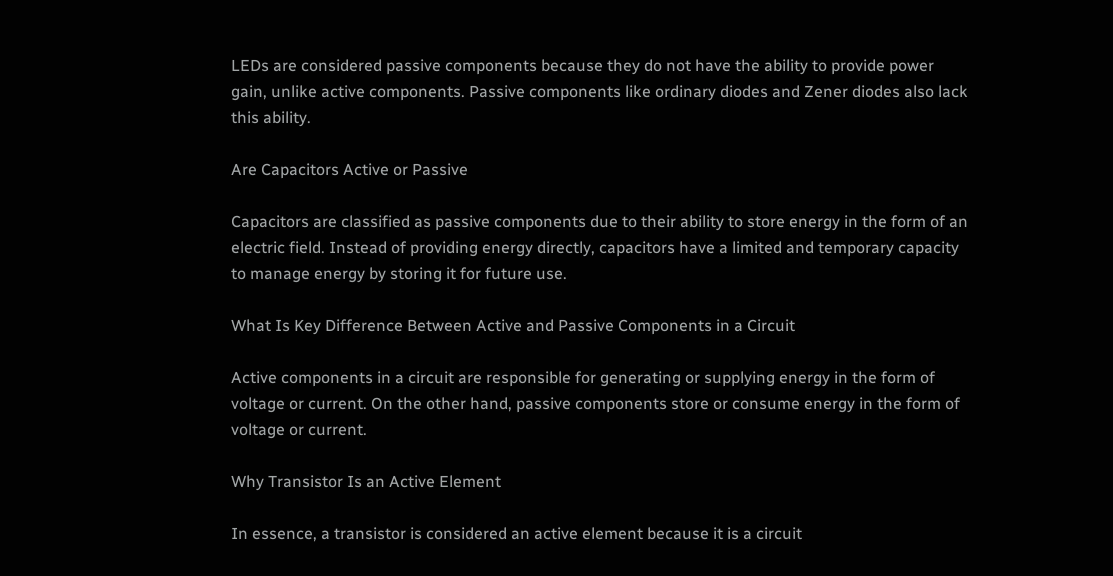LEDs are considered passive components because they do not have the ability to provide power gain, unlike active components. Passive components like ordinary diodes and Zener diodes also lack this ability.

Are Capacitors Active or Passive

Capacitors are classified as passive components due to their ability to store energy in the form of an electric field. Instead of providing energy directly, capacitors have a limited and temporary capacity to manage energy by storing it for future use.

What Is Key Difference Between Active and Passive Components in a Circuit

Active components in a circuit are responsible for generating or supplying energy in the form of voltage or current. On the other hand, passive components store or consume energy in the form of voltage or current.

Why Transistor Is an Active Element

In essence, a transistor is considered an active element because it is a circuit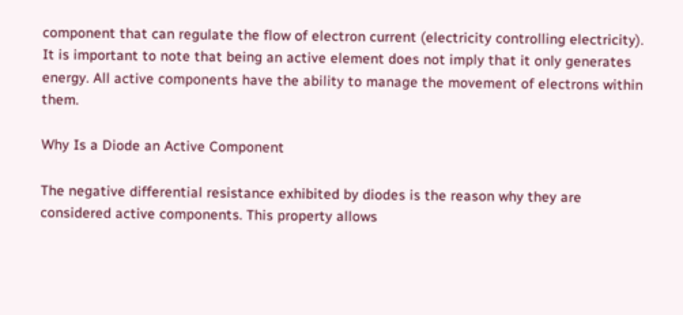component that can regulate the flow of electron current (electricity controlling electricity). It is important to note that being an active element does not imply that it only generates energy. All active components have the ability to manage the movement of electrons within them.

Why Is a Diode an Active Component

The negative differential resistance exhibited by diodes is the reason why they are considered active components. This property allows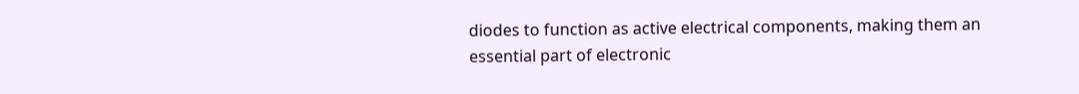diodes to function as active electrical components, making them an essential part of electronic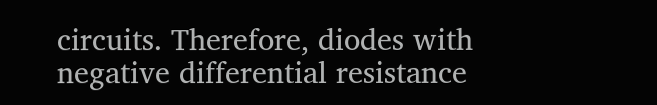circuits. Therefore, diodes with negative differential resistance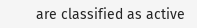are classified as active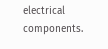electrical components.